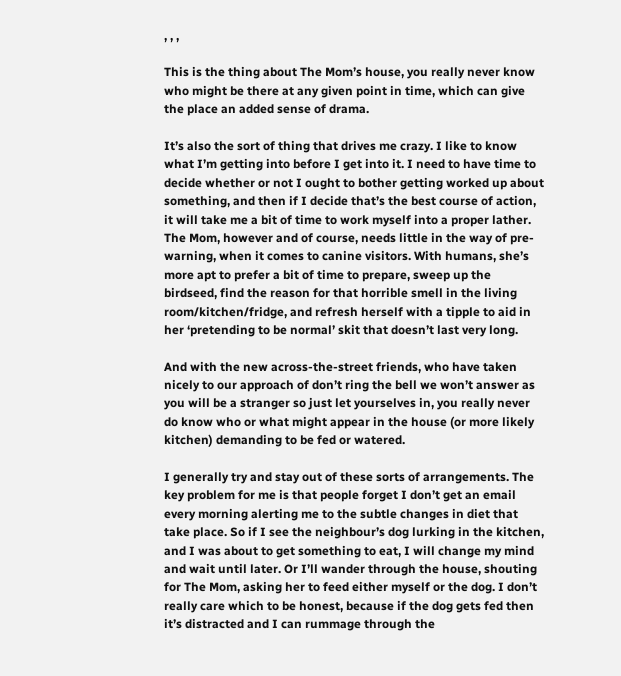, , ,

This is the thing about The Mom’s house, you really never know who might be there at any given point in time, which can give the place an added sense of drama.

It’s also the sort of thing that drives me crazy. I like to know what I’m getting into before I get into it. I need to have time to decide whether or not I ought to bother getting worked up about something, and then if I decide that’s the best course of action, it will take me a bit of time to work myself into a proper lather. The Mom, however and of course, needs little in the way of pre-warning, when it comes to canine visitors. With humans, she’s more apt to prefer a bit of time to prepare, sweep up the birdseed, find the reason for that horrible smell in the living room/kitchen/fridge, and refresh herself with a tipple to aid in her ‘pretending to be normal’ skit that doesn’t last very long.

And with the new across-the-street friends, who have taken nicely to our approach of don’t ring the bell we won’t answer as you will be a stranger so just let yourselves in, you really never do know who or what might appear in the house (or more likely kitchen) demanding to be fed or watered.

I generally try and stay out of these sorts of arrangements. The key problem for me is that people forget I don’t get an email every morning alerting me to the subtle changes in diet that take place. So if I see the neighbour’s dog lurking in the kitchen, and I was about to get something to eat, I will change my mind and wait until later. Or I’ll wander through the house, shouting for The Mom, asking her to feed either myself or the dog. I don’t really care which to be honest, because if the dog gets fed then it’s distracted and I can rummage through the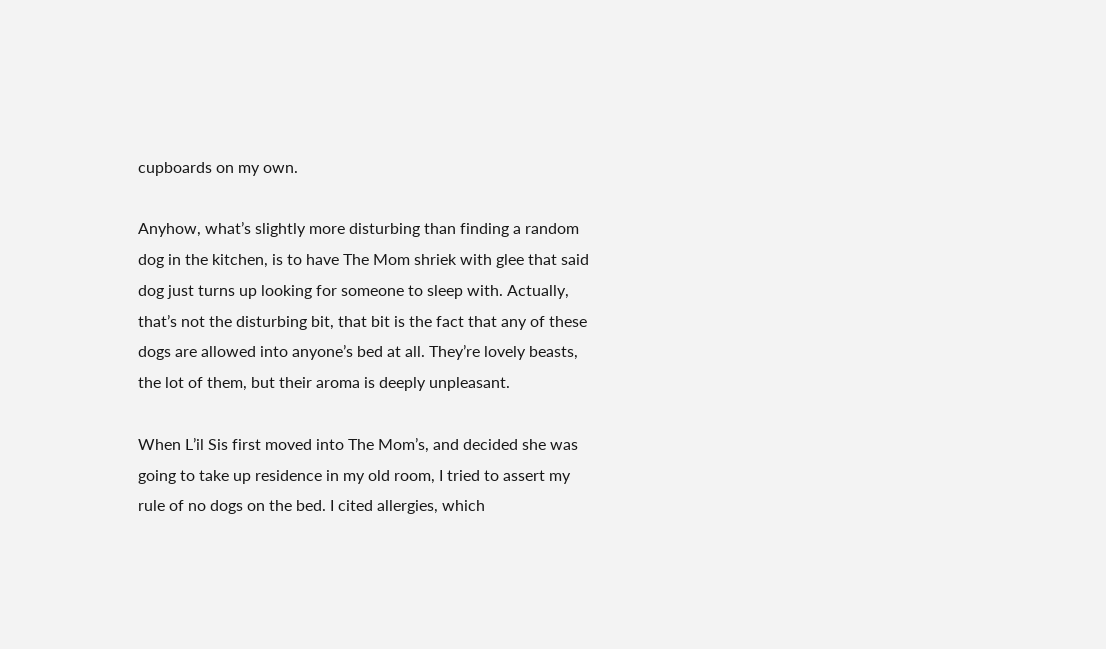cupboards on my own.

Anyhow, what’s slightly more disturbing than finding a random dog in the kitchen, is to have The Mom shriek with glee that said dog just turns up looking for someone to sleep with. Actually, that’s not the disturbing bit, that bit is the fact that any of these dogs are allowed into anyone’s bed at all. They’re lovely beasts, the lot of them, but their aroma is deeply unpleasant.

When L’il Sis first moved into The Mom’s, and decided she was going to take up residence in my old room, I tried to assert my rule of no dogs on the bed. I cited allergies, which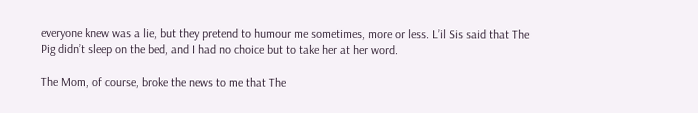everyone knew was a lie, but they pretend to humour me sometimes, more or less. L’il Sis said that The Pig didn’t sleep on the bed, and I had no choice but to take her at her word.

The Mom, of course, broke the news to me that The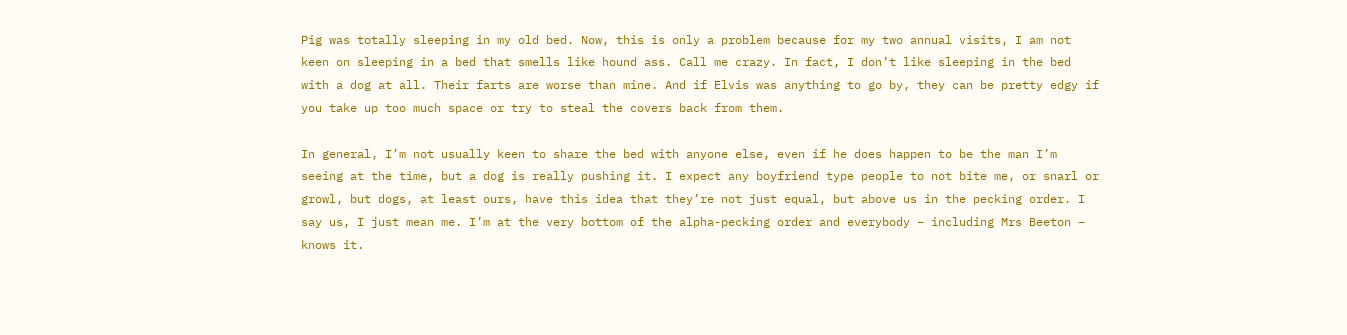Pig was totally sleeping in my old bed. Now, this is only a problem because for my two annual visits, I am not keen on sleeping in a bed that smells like hound ass. Call me crazy. In fact, I don’t like sleeping in the bed with a dog at all. Their farts are worse than mine. And if Elvis was anything to go by, they can be pretty edgy if you take up too much space or try to steal the covers back from them.

In general, I’m not usually keen to share the bed with anyone else, even if he does happen to be the man I’m seeing at the time, but a dog is really pushing it. I expect any boyfriend type people to not bite me, or snarl or growl, but dogs, at least ours, have this idea that they’re not just equal, but above us in the pecking order. I say us, I just mean me. I’m at the very bottom of the alpha-pecking order and everybody – including Mrs Beeton – knows it.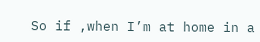So if ,when I’m at home in a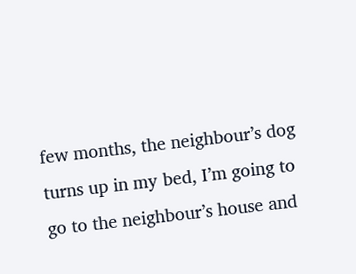few months, the neighbour’s dog turns up in my bed, I’m going to go to the neighbour’s house and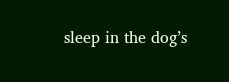sleep in the dog’s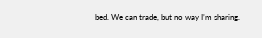bed. We can trade, but no way I’m sharing.